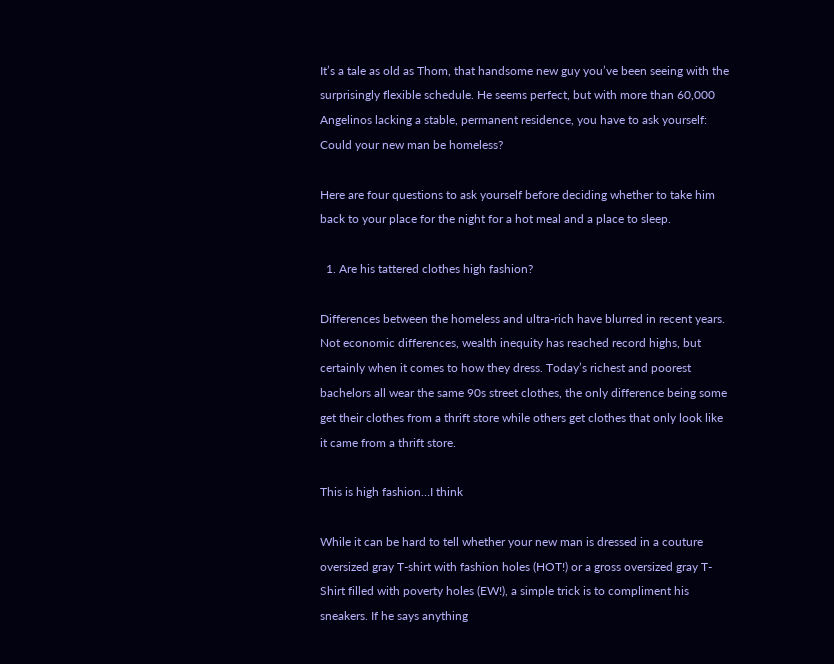It’s a tale as old as Thom, that handsome new guy you’ve been seeing with the surprisingly flexible schedule. He seems perfect, but with more than 60,000 Angelinos lacking a stable, permanent residence, you have to ask yourself: Could your new man be homeless?

Here are four questions to ask yourself before deciding whether to take him back to your place for the night for a hot meal and a place to sleep.

  1. Are his tattered clothes high fashion?

Differences between the homeless and ultra-rich have blurred in recent years. Not economic differences, wealth inequity has reached record highs, but certainly when it comes to how they dress. Today’s richest and poorest bachelors all wear the same 90s street clothes, the only difference being some get their clothes from a thrift store while others get clothes that only look like it came from a thrift store.

This is high fashion…I think

While it can be hard to tell whether your new man is dressed in a couture oversized gray T-shirt with fashion holes (HOT!) or a gross oversized gray T-Shirt filled with poverty holes (EW!), a simple trick is to compliment his sneakers. If he says anything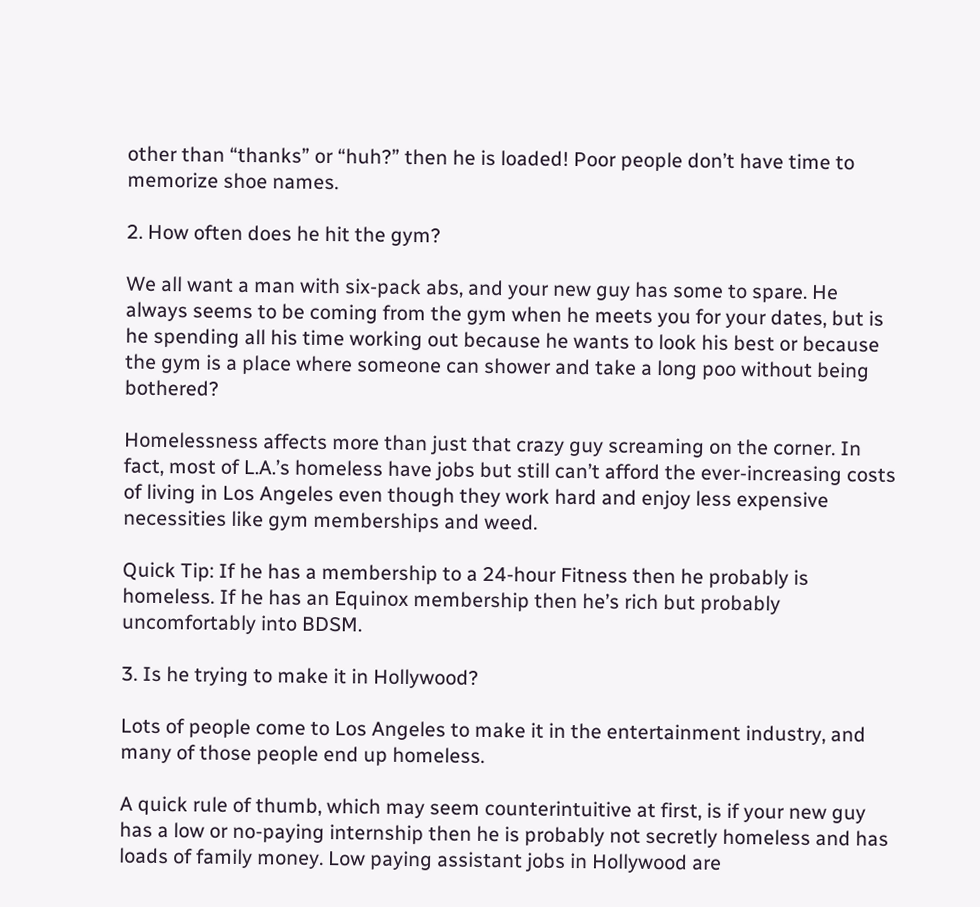other than “thanks” or “huh?” then he is loaded! Poor people don’t have time to memorize shoe names.

2. How often does he hit the gym?

We all want a man with six-pack abs, and your new guy has some to spare. He always seems to be coming from the gym when he meets you for your dates, but is he spending all his time working out because he wants to look his best or because the gym is a place where someone can shower and take a long poo without being bothered?

Homelessness affects more than just that crazy guy screaming on the corner. In fact, most of L.A.’s homeless have jobs but still can’t afford the ever-increasing costs of living in Los Angeles even though they work hard and enjoy less expensive necessities like gym memberships and weed.

Quick Tip: If he has a membership to a 24-hour Fitness then he probably is homeless. If he has an Equinox membership then he’s rich but probably uncomfortably into BDSM.

3. Is he trying to make it in Hollywood?

Lots of people come to Los Angeles to make it in the entertainment industry, and many of those people end up homeless.

A quick rule of thumb, which may seem counterintuitive at first, is if your new guy has a low or no-paying internship then he is probably not secretly homeless and has loads of family money. Low paying assistant jobs in Hollywood are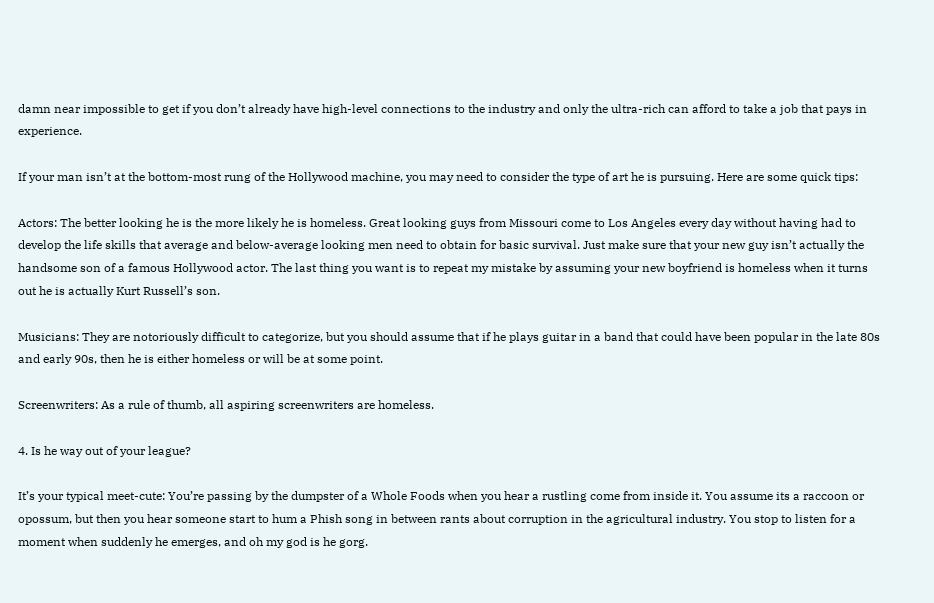damn near impossible to get if you don’t already have high-level connections to the industry and only the ultra-rich can afford to take a job that pays in experience.

If your man isn’t at the bottom-most rung of the Hollywood machine, you may need to consider the type of art he is pursuing. Here are some quick tips:

Actors: The better looking he is the more likely he is homeless. Great looking guys from Missouri come to Los Angeles every day without having had to develop the life skills that average and below-average looking men need to obtain for basic survival. Just make sure that your new guy isn’t actually the handsome son of a famous Hollywood actor. The last thing you want is to repeat my mistake by assuming your new boyfriend is homeless when it turns out he is actually Kurt Russell’s son.

Musicians: They are notoriously difficult to categorize, but you should assume that if he plays guitar in a band that could have been popular in the late 80s and early 90s, then he is either homeless or will be at some point.

Screenwriters: As a rule of thumb, all aspiring screenwriters are homeless.

4. Is he way out of your league?

It’s your typical meet-cute: You’re passing by the dumpster of a Whole Foods when you hear a rustling come from inside it. You assume its a raccoon or opossum, but then you hear someone start to hum a Phish song in between rants about corruption in the agricultural industry. You stop to listen for a moment when suddenly he emerges, and oh my god is he gorg.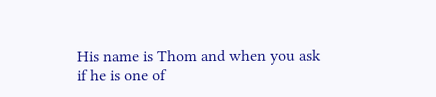His name is Thom and when you ask if he is one of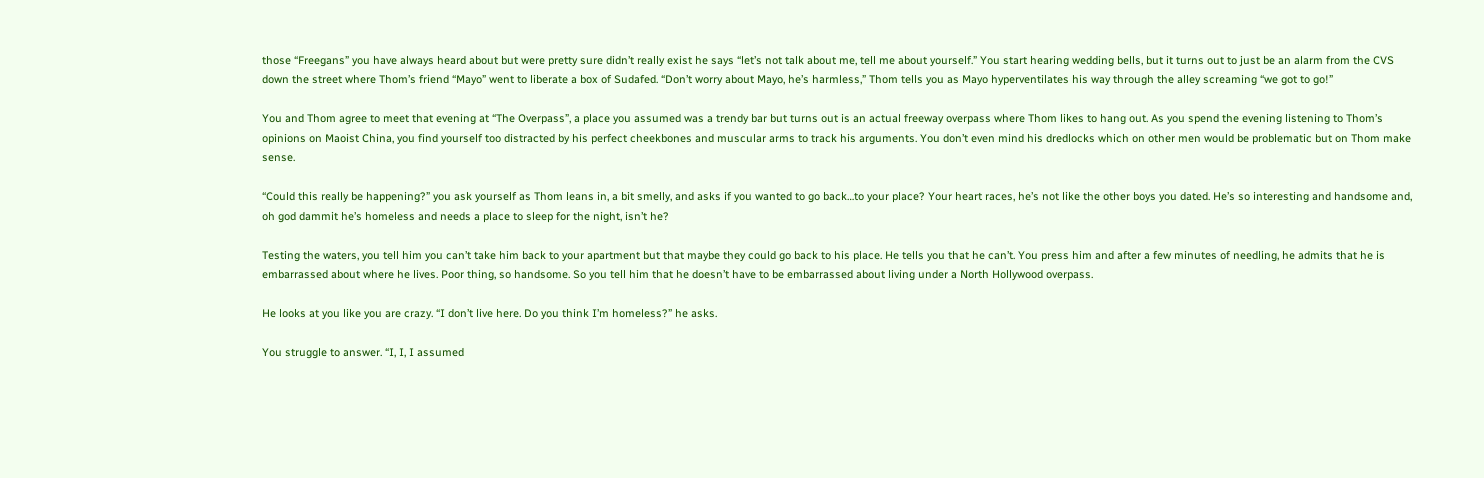those “Freegans” you have always heard about but were pretty sure didn’t really exist he says “let’s not talk about me, tell me about yourself.” You start hearing wedding bells, but it turns out to just be an alarm from the CVS down the street where Thom’s friend “Mayo” went to liberate a box of Sudafed. “Don’t worry about Mayo, he’s harmless,” Thom tells you as Mayo hyperventilates his way through the alley screaming “we got to go!”

You and Thom agree to meet that evening at “The Overpass”, a place you assumed was a trendy bar but turns out is an actual freeway overpass where Thom likes to hang out. As you spend the evening listening to Thom’s opinions on Maoist China, you find yourself too distracted by his perfect cheekbones and muscular arms to track his arguments. You don’t even mind his dredlocks which on other men would be problematic but on Thom make sense.

“Could this really be happening?” you ask yourself as Thom leans in, a bit smelly, and asks if you wanted to go back…to your place? Your heart races, he’s not like the other boys you dated. He’s so interesting and handsome and, oh god dammit he’s homeless and needs a place to sleep for the night, isn’t he?

Testing the waters, you tell him you can’t take him back to your apartment but that maybe they could go back to his place. He tells you that he can’t. You press him and after a few minutes of needling, he admits that he is embarrassed about where he lives. Poor thing, so handsome. So you tell him that he doesn’t have to be embarrassed about living under a North Hollywood overpass.

He looks at you like you are crazy. “I don’t live here. Do you think I’m homeless?” he asks.

You struggle to answer. “I, I, I assumed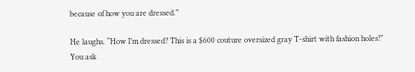because of how you are dressed.”

He laughs. “How I’m dressed? This is a $600 couture oversized gray T-shirt with fashion holes!” You ask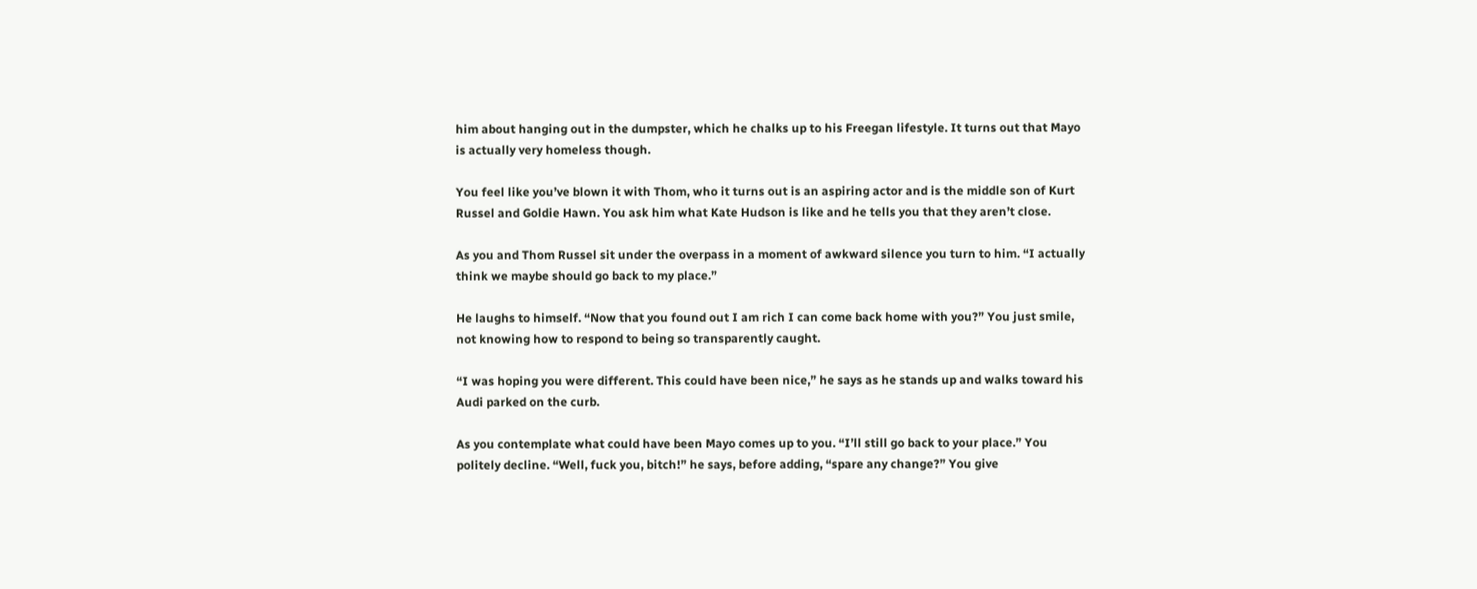him about hanging out in the dumpster, which he chalks up to his Freegan lifestyle. It turns out that Mayo is actually very homeless though.

You feel like you’ve blown it with Thom, who it turns out is an aspiring actor and is the middle son of Kurt Russel and Goldie Hawn. You ask him what Kate Hudson is like and he tells you that they aren’t close.

As you and Thom Russel sit under the overpass in a moment of awkward silence you turn to him. “I actually think we maybe should go back to my place.”

He laughs to himself. “Now that you found out I am rich I can come back home with you?” You just smile, not knowing how to respond to being so transparently caught.

“I was hoping you were different. This could have been nice,” he says as he stands up and walks toward his Audi parked on the curb.

As you contemplate what could have been Mayo comes up to you. “I’ll still go back to your place.” You politely decline. “Well, fuck you, bitch!” he says, before adding, “spare any change?” You give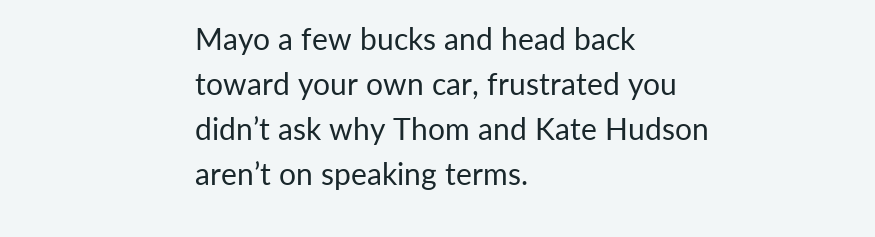Mayo a few bucks and head back toward your own car, frustrated you didn’t ask why Thom and Kate Hudson aren’t on speaking terms.